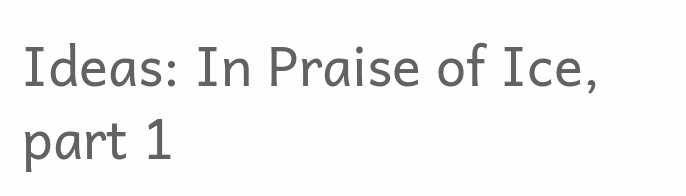Ideas: In Praise of Ice, part 1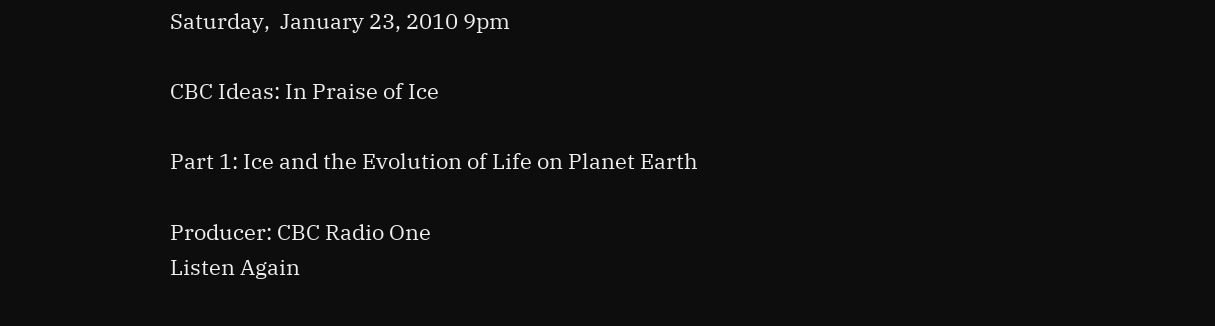Saturday,  January 23, 2010 9pm

CBC Ideas: In Praise of Ice

Part 1: Ice and the Evolution of Life on Planet Earth

Producer: CBC Radio One
Listen Again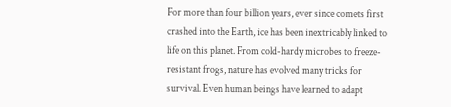For more than four billion years, ever since comets first crashed into the Earth, ice has been inextricably linked to life on this planet. From cold-hardy microbes to freeze-resistant frogs, nature has evolved many tricks for survival. Even human beings have learned to adapt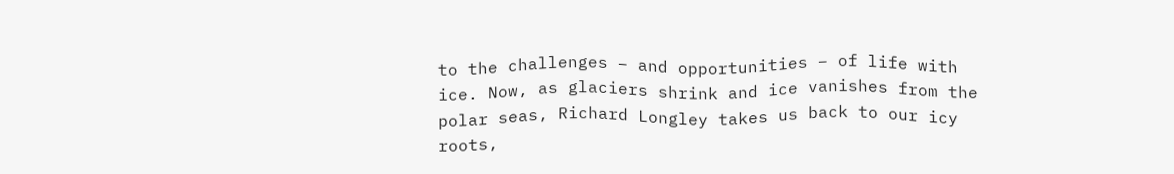to the challenges – and opportunities – of life with ice. Now, as glaciers shrink and ice vanishes from the polar seas, Richard Longley takes us back to our icy roots,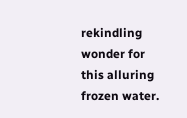rekindling wonder for this alluring frozen water.